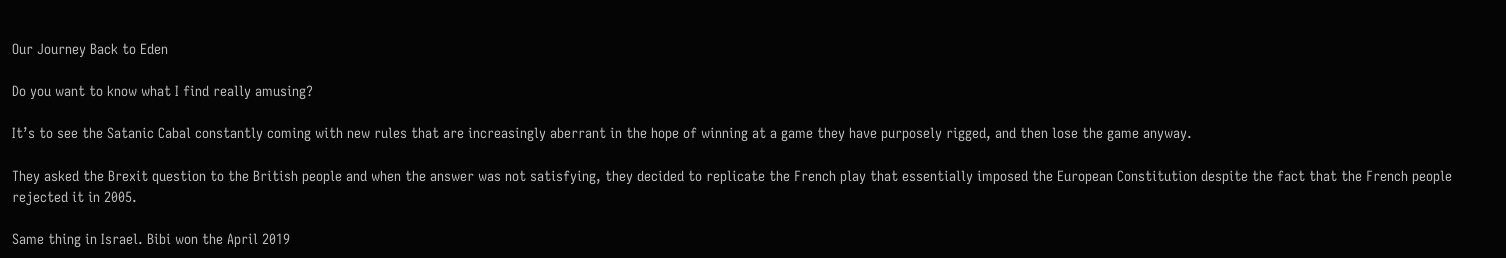Our Journey Back to Eden

Do you want to know what I find really amusing?

It’s to see the Satanic Cabal constantly coming with new rules that are increasingly aberrant in the hope of winning at a game they have purposely rigged, and then lose the game anyway.

They asked the Brexit question to the British people and when the answer was not satisfying, they decided to replicate the French play that essentially imposed the European Constitution despite the fact that the French people rejected it in 2005.

Same thing in Israel. Bibi won the April 2019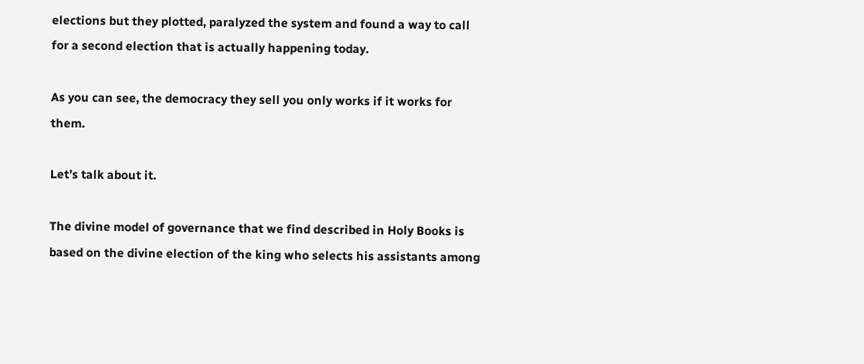elections but they plotted, paralyzed the system and found a way to call for a second election that is actually happening today.

As you can see, the democracy they sell you only works if it works for them.

Let’s talk about it.

The divine model of governance that we find described in Holy Books is based on the divine election of the king who selects his assistants among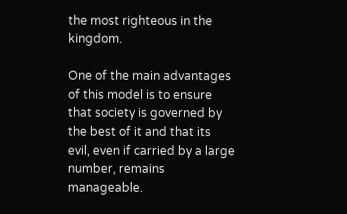the most righteous in the kingdom.

One of the main advantages of this model is to ensure that society is governed by the best of it and that its evil, even if carried by a large number, remains manageable.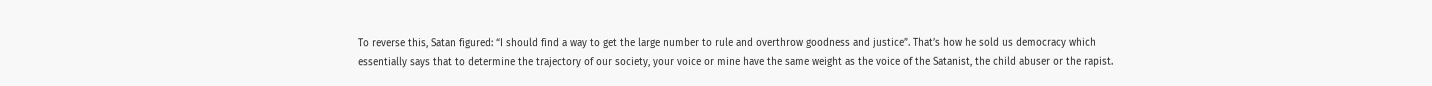To reverse this, Satan figured: “I should find a way to get the large number to rule and overthrow goodness and justice”. That’s how he sold us democracy which essentially says that to determine the trajectory of our society, your voice or mine have the same weight as the voice of the Satanist, the child abuser or the rapist.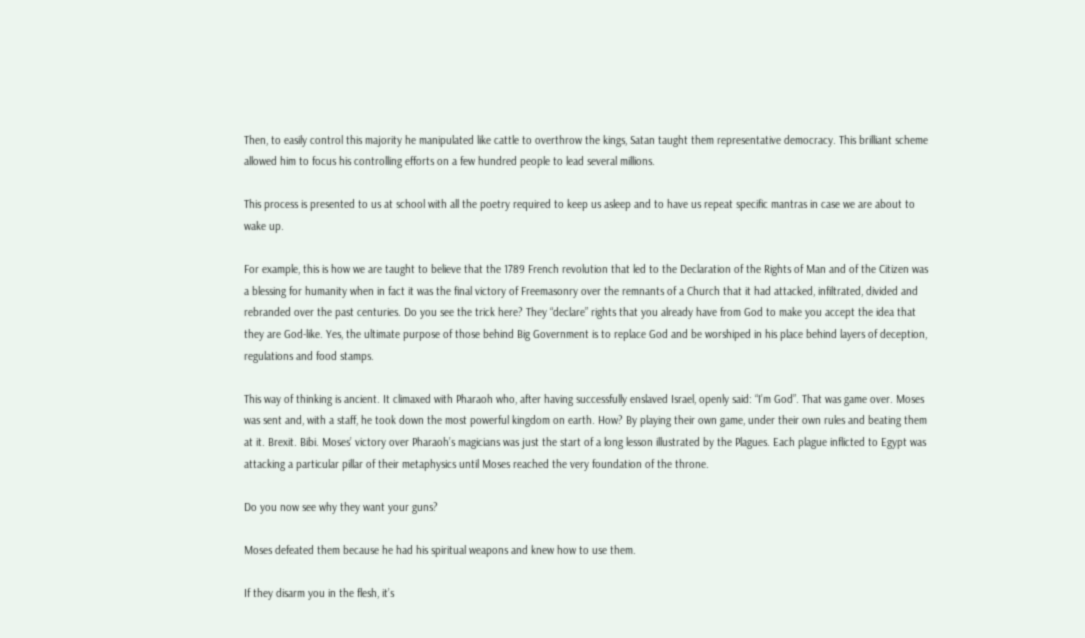Then, to easily control this majority he manipulated like cattle to overthrow the kings, Satan taught them representative democracy. This brilliant scheme allowed him to focus his controlling efforts on a few hundred people to lead several millions.

This process is presented to us at school with all the poetry required to keep us asleep and to have us repeat specific mantras in case we are about to wake up.

For example, this is how we are taught to believe that the 1789 French revolution that led to the Declaration of the Rights of Man and of the Citizen was a blessing for humanity when in fact it was the final victory of Freemasonry over the remnants of a Church that it had attacked, infiltrated, divided and rebranded over the past centuries. Do you see the trick here? They “declare” rights that you already have from God to make you accept the idea that they are God-like. Yes, the ultimate purpose of those behind Big Government is to replace God and be worshiped in his place behind layers of deception, regulations and food stamps.

This way of thinking is ancient. It climaxed with Pharaoh who, after having successfully enslaved Israel, openly said: “I’m God”. That was game over. Moses was sent and, with a staff, he took down the most powerful kingdom on earth. How? By playing their own game, under their own rules and beating them at it. Brexit. Bibi. Moses’ victory over Pharaoh’s magicians was just the start of a long lesson illustrated by the Plagues. Each plague inflicted to Egypt was attacking a particular pillar of their metaphysics until Moses reached the very foundation of the throne.

Do you now see why they want your guns?

Moses defeated them because he had his spiritual weapons and knew how to use them.

If they disarm you in the flesh, it’s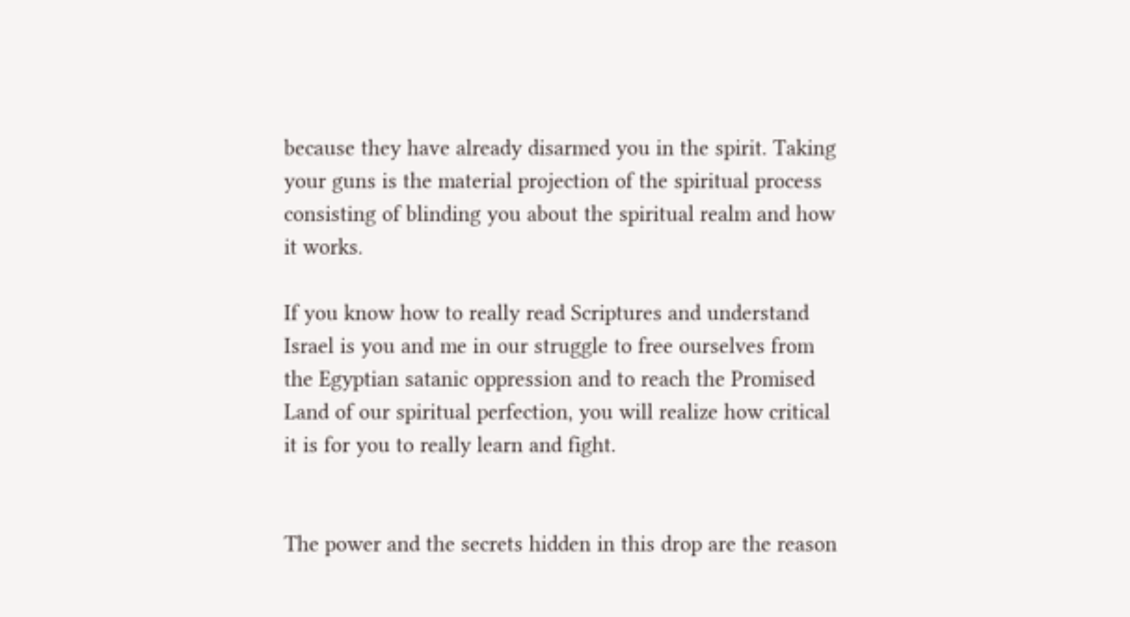because they have already disarmed you in the spirit. Taking your guns is the material projection of the spiritual process consisting of blinding you about the spiritual realm and how it works.

If you know how to really read Scriptures and understand Israel is you and me in our struggle to free ourselves from the Egyptian satanic oppression and to reach the Promised Land of our spiritual perfection, you will realize how critical it is for you to really learn and fight.


The power and the secrets hidden in this drop are the reason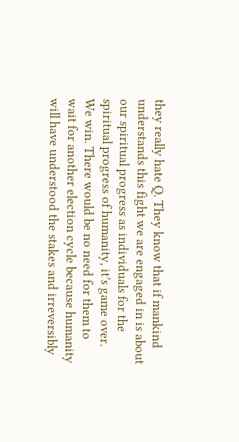they really hate Q. They know that if mankind understands this fight we are engaged in is about our spiritual progress as individuals for the spiritual progress of humanity, it’s game over. We win. There would be no need for them to wait for another election cycle because humanity will have understood the stakes and irreversibly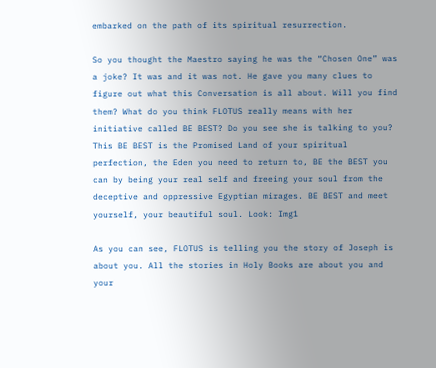embarked on the path of its spiritual resurrection.

So you thought the Maestro saying he was the “Chosen One” was a joke? It was and it was not. He gave you many clues to figure out what this Conversation is all about. Will you find them? What do you think FLOTUS really means with her initiative called BE BEST? Do you see she is talking to you? This BE BEST is the Promised Land of your spiritual perfection, the Eden you need to return to, BE the BEST you can by being your real self and freeing your soul from the deceptive and oppressive Egyptian mirages. BE BEST and meet yourself, your beautiful soul. Look: Img1

As you can see, FLOTUS is telling you the story of Joseph is about you. All the stories in Holy Books are about you and your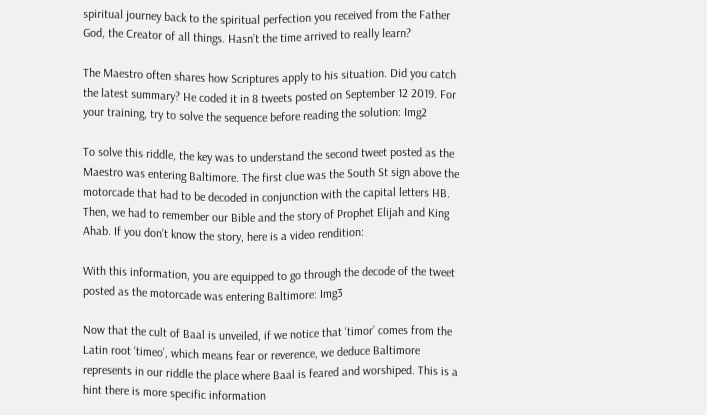spiritual journey back to the spiritual perfection you received from the Father God, the Creator of all things. Hasn’t the time arrived to really learn?

The Maestro often shares how Scriptures apply to his situation. Did you catch the latest summary? He coded it in 8 tweets posted on September 12 2019. For your training, try to solve the sequence before reading the solution: Img2

To solve this riddle, the key was to understand the second tweet posted as the Maestro was entering Baltimore. The first clue was the South St sign above the motorcade that had to be decoded in conjunction with the capital letters HB. Then, we had to remember our Bible and the story of Prophet Elijah and King Ahab. If you don’t know the story, here is a video rendition:

With this information, you are equipped to go through the decode of the tweet posted as the motorcade was entering Baltimore: Img3

Now that the cult of Baal is unveiled, if we notice that ‘timor’ comes from the Latin root ‘timeo’, which means fear or reverence, we deduce Baltimore represents in our riddle the place where Baal is feared and worshiped. This is a hint there is more specific information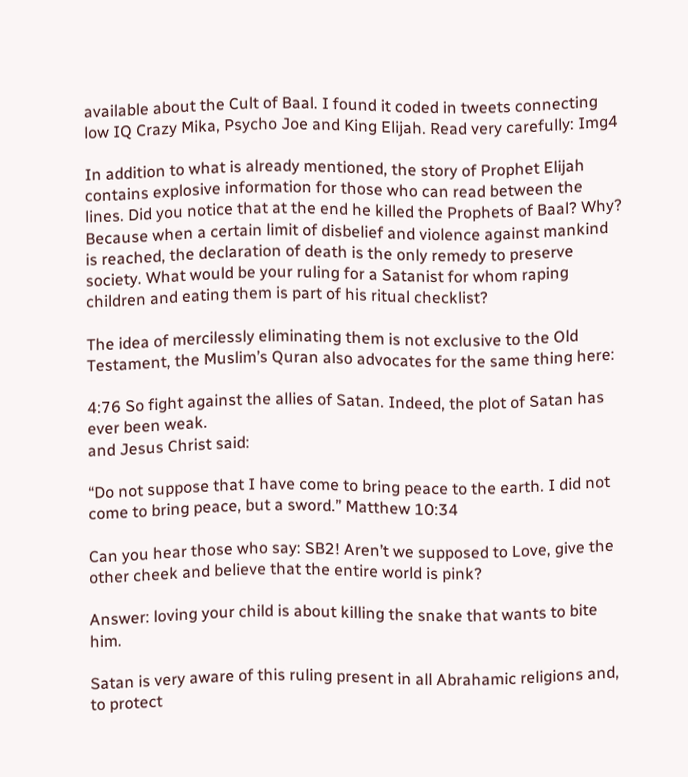available about the Cult of Baal. I found it coded in tweets connecting low IQ Crazy Mika, Psycho Joe and King Elijah. Read very carefully: Img4

In addition to what is already mentioned, the story of Prophet Elijah contains explosive information for those who can read between the lines. Did you notice that at the end he killed the Prophets of Baal? Why? Because when a certain limit of disbelief and violence against mankind is reached, the declaration of death is the only remedy to preserve society. What would be your ruling for a Satanist for whom raping children and eating them is part of his ritual checklist?

The idea of mercilessly eliminating them is not exclusive to the Old Testament, the Muslim’s Quran also advocates for the same thing here:

4:76 So fight against the allies of Satan. Indeed, the plot of Satan has ever been weak.
and Jesus Christ said:

“Do not suppose that I have come to bring peace to the earth. I did not come to bring peace, but a sword.” Matthew 10:34

Can you hear those who say: SB2! Aren’t we supposed to Love, give the other cheek and believe that the entire world is pink?

Answer: loving your child is about killing the snake that wants to bite him.

Satan is very aware of this ruling present in all Abrahamic religions and, to protect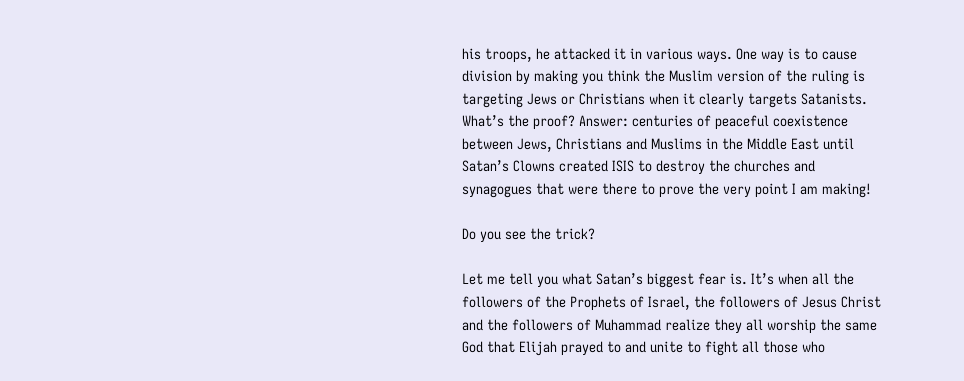his troops, he attacked it in various ways. One way is to cause division by making you think the Muslim version of the ruling is targeting Jews or Christians when it clearly targets Satanists. What’s the proof? Answer: centuries of peaceful coexistence between Jews, Christians and Muslims in the Middle East until Satan’s Clowns created ISIS to destroy the churches and synagogues that were there to prove the very point I am making!

Do you see the trick?

Let me tell you what Satan’s biggest fear is. It’s when all the followers of the Prophets of Israel, the followers of Jesus Christ and the followers of Muhammad realize they all worship the same God that Elijah prayed to and unite to fight all those who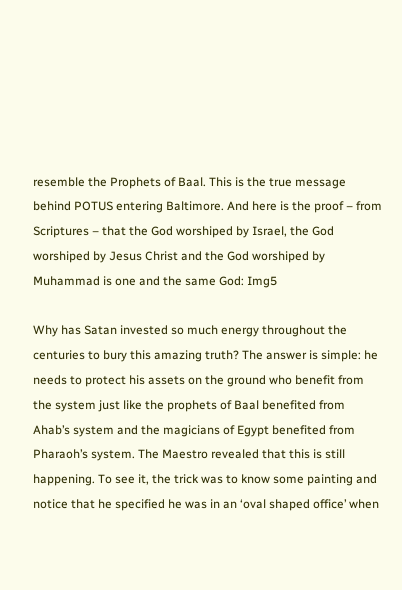resemble the Prophets of Baal. This is the true message behind POTUS entering Baltimore. And here is the proof – from Scriptures – that the God worshiped by Israel, the God worshiped by Jesus Christ and the God worshiped by Muhammad is one and the same God: Img5

Why has Satan invested so much energy throughout the centuries to bury this amazing truth? The answer is simple: he needs to protect his assets on the ground who benefit from the system just like the prophets of Baal benefited from Ahab’s system and the magicians of Egypt benefited from Pharaoh’s system. The Maestro revealed that this is still happening. To see it, the trick was to know some painting and notice that he specified he was in an ‘oval shaped office’ when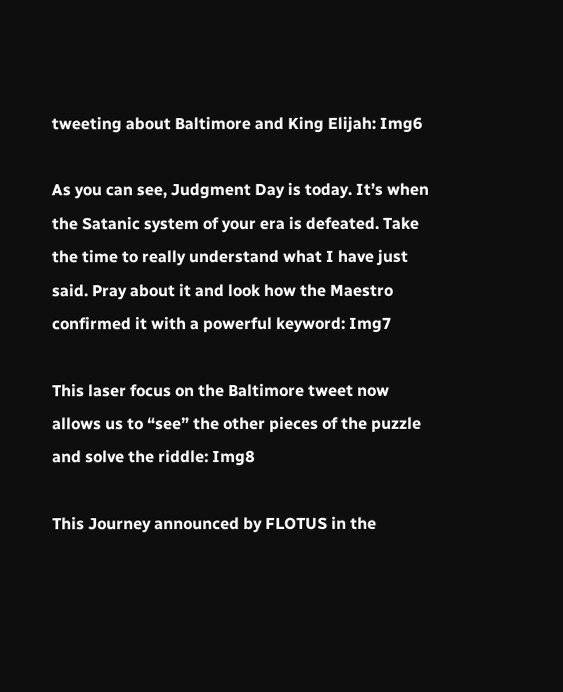tweeting about Baltimore and King Elijah: Img6

As you can see, Judgment Day is today. It’s when the Satanic system of your era is defeated. Take the time to really understand what I have just said. Pray about it and look how the Maestro confirmed it with a powerful keyword: Img7

This laser focus on the Baltimore tweet now allows us to “see” the other pieces of the puzzle and solve the riddle: Img8

This Journey announced by FLOTUS in the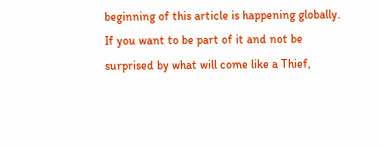beginning of this article is happening globally. If you want to be part of it and not be surprised by what will come like a Thief,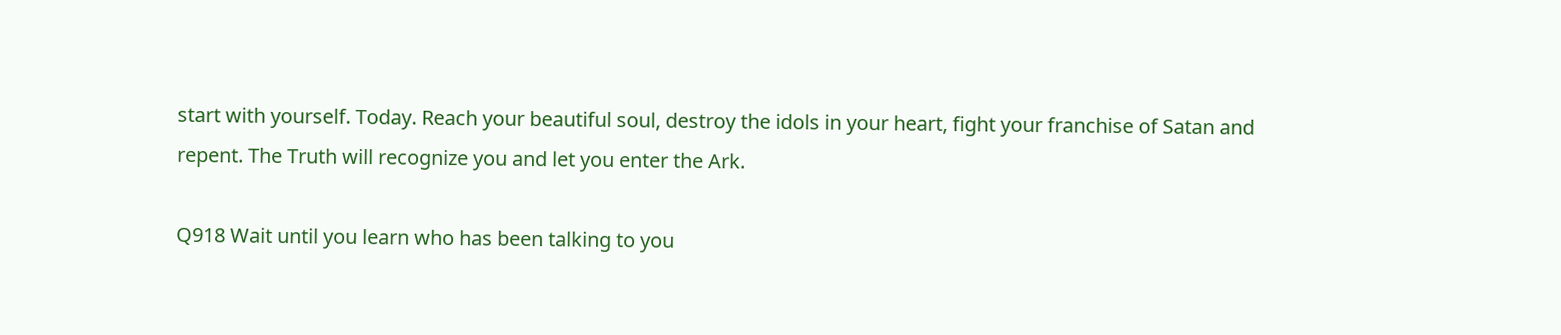start with yourself. Today. Reach your beautiful soul, destroy the idols in your heart, fight your franchise of Satan and repent. The Truth will recognize you and let you enter the Ark.

Q918 Wait until you learn who has been talking to you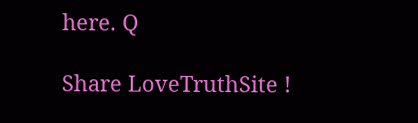here. Q

Share LoveTruthSite !